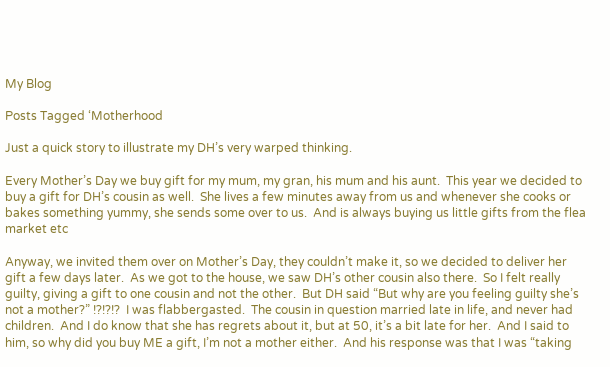My Blog

Posts Tagged ‘Motherhood

Just a quick story to illustrate my DH’s very warped thinking.

Every Mother’s Day we buy gift for my mum, my gran, his mum and his aunt.  This year we decided to buy a gift for DH’s cousin as well.  She lives a few minutes away from us and whenever she cooks or bakes something yummy, she sends some over to us.  And is always buying us little gifts from the flea market etc

Anyway, we invited them over on Mother’s Day, they couldn’t make it, so we decided to deliver her gift a few days later.  As we got to the house, we saw DH’s other cousin also there.  So I felt really guilty, giving a gift to one cousin and not the other.  But DH said “But why are you feeling guilty she’s not a mother?” !?!?!?  I was flabbergasted.  The cousin in question married late in life, and never had children.  And I do know that she has regrets about it, but at 50, it’s a bit late for her.  And I said to him, so why did you buy ME a gift, I’m not a mother either.  And his response was that I was “taking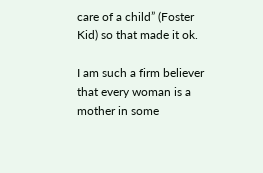care of a child” (Foster Kid) so that made it ok.

I am such a firm believer that every woman is a mother in some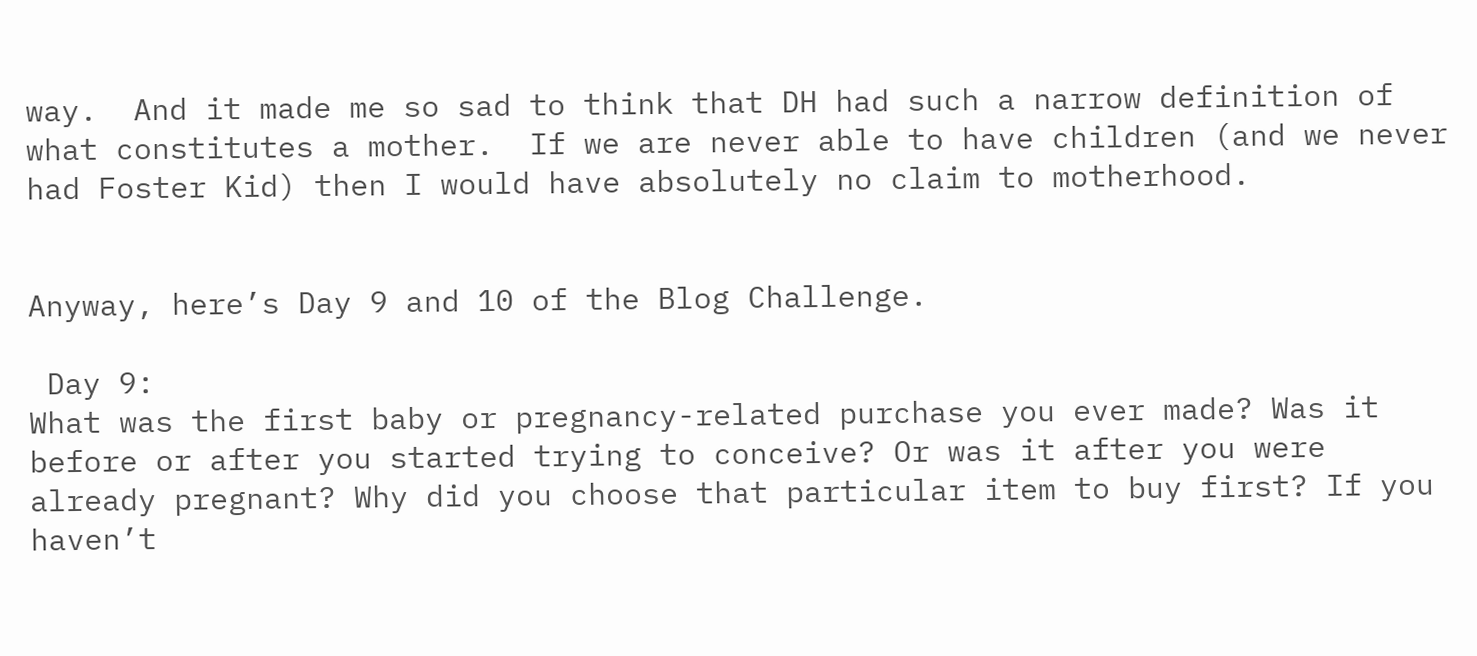way.  And it made me so sad to think that DH had such a narrow definition of what constitutes a mother.  If we are never able to have children (and we never had Foster Kid) then I would have absolutely no claim to motherhood.


Anyway, here’s Day 9 and 10 of the Blog Challenge.

 Day 9:
What was the first baby or pregnancy-related purchase you ever made? Was it before or after you started trying to conceive? Or was it after you were already pregnant? Why did you choose that particular item to buy first? If you haven’t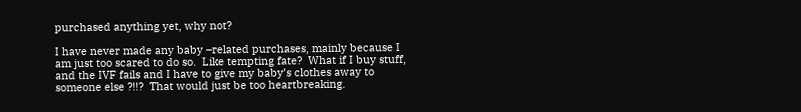purchased anything yet, why not?

I have never made any baby –related purchases, mainly because I am just too scared to do so.  Like tempting fate?  What if I buy stuff, and the IVF fails and I have to give my baby’s clothes away to someone else ?!!?  That would just be too heartbreaking.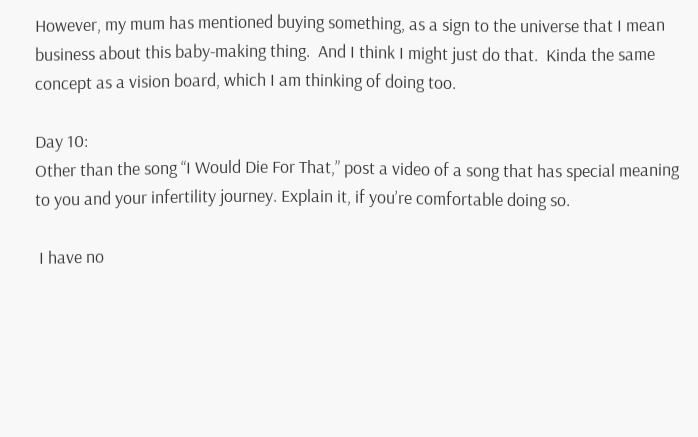However, my mum has mentioned buying something, as a sign to the universe that I mean business about this baby-making thing.  And I think I might just do that.  Kinda the same concept as a vision board, which I am thinking of doing too.

Day 10:
Other than the song “I Would Die For That,” post a video of a song that has special meaning to you and your infertility journey. Explain it, if you’re comfortable doing so.

 I have no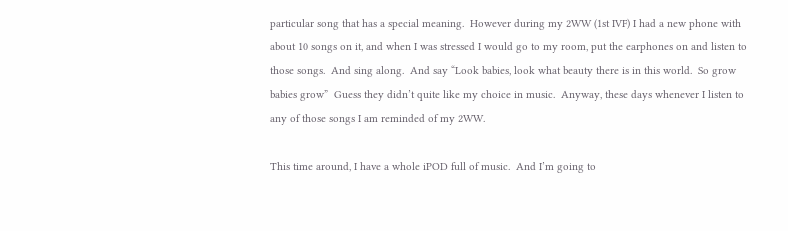particular song that has a special meaning.  However during my 2WW (1st IVF) I had a new phone with about 10 songs on it, and when I was stressed I would go to my room, put the earphones on and listen to those songs.  And sing along.  And say “Look babies, look what beauty there is in this world.  So grow babies grow”  Guess they didn’t quite like my choice in music.  Anyway, these days whenever I listen to any of those songs I am reminded of my 2WW.

This time around, I have a whole iPOD full of music.  And I’m going to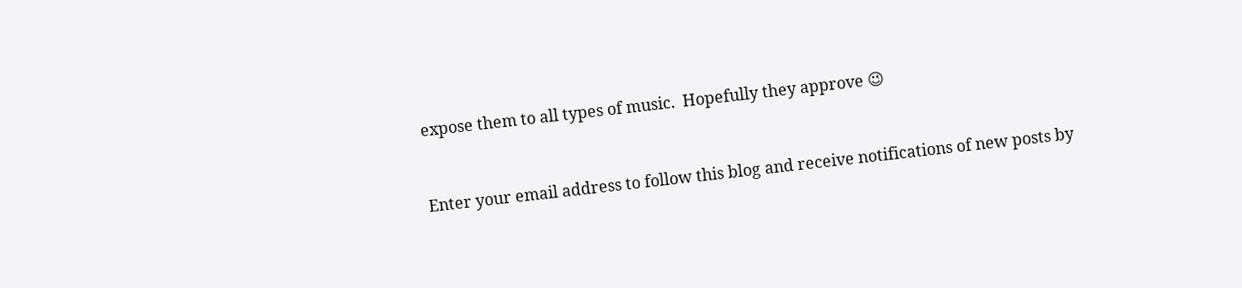expose them to all types of music.  Hopefully they approve 😉



Enter your email address to follow this blog and receive notifications of new posts by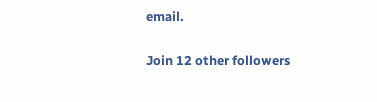email.

Join 12 other followers